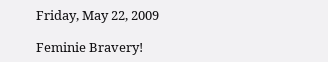Friday, May 22, 2009

Feminie Bravery!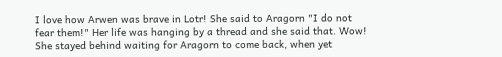I love how Arwen was brave in Lotr! She said to Aragorn "I do not fear them!" Her life was hanging by a thread and she said that. Wow! She stayed behind waiting for Aragorn to come back, when yet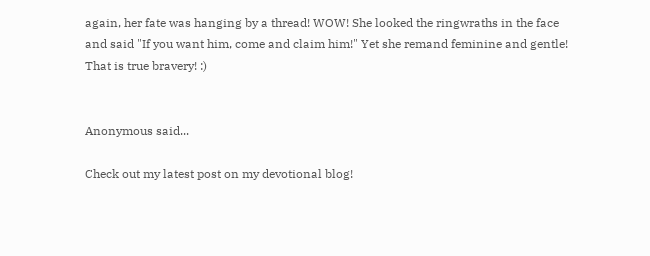again, her fate was hanging by a thread! WOW! She looked the ringwraths in the face and said "If you want him, come and claim him!" Yet she remand feminine and gentle! That is true bravery! :)


Anonymous said...

Check out my latest post on my devotional blog!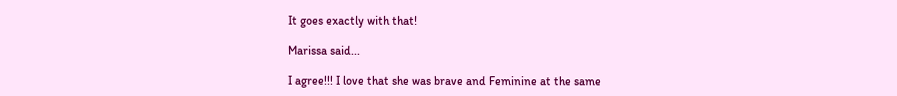It goes exactly with that!

Marissa said...

I agree!!! I love that she was brave and Feminine at the same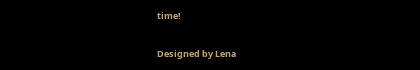time!

Designed by Lena